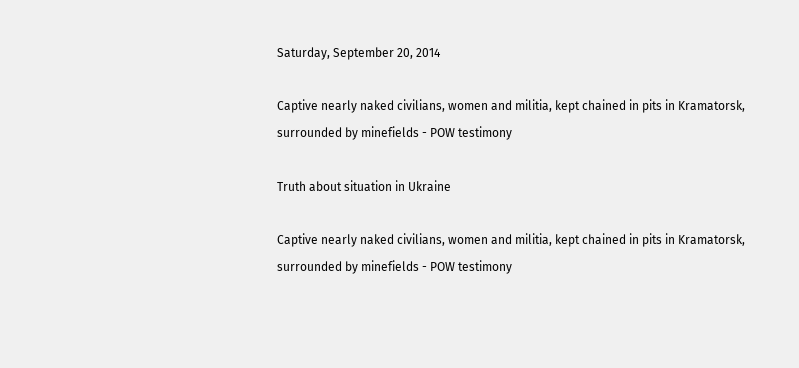Saturday, September 20, 2014

Captive nearly naked civilians, women and militia, kept chained in pits in Kramatorsk, surrounded by minefields - POW testimony

Truth about situation in Ukraine

Captive nearly naked civilians, women and militia, kept chained in pits in Kramatorsk, surrounded by minefields - POW testimony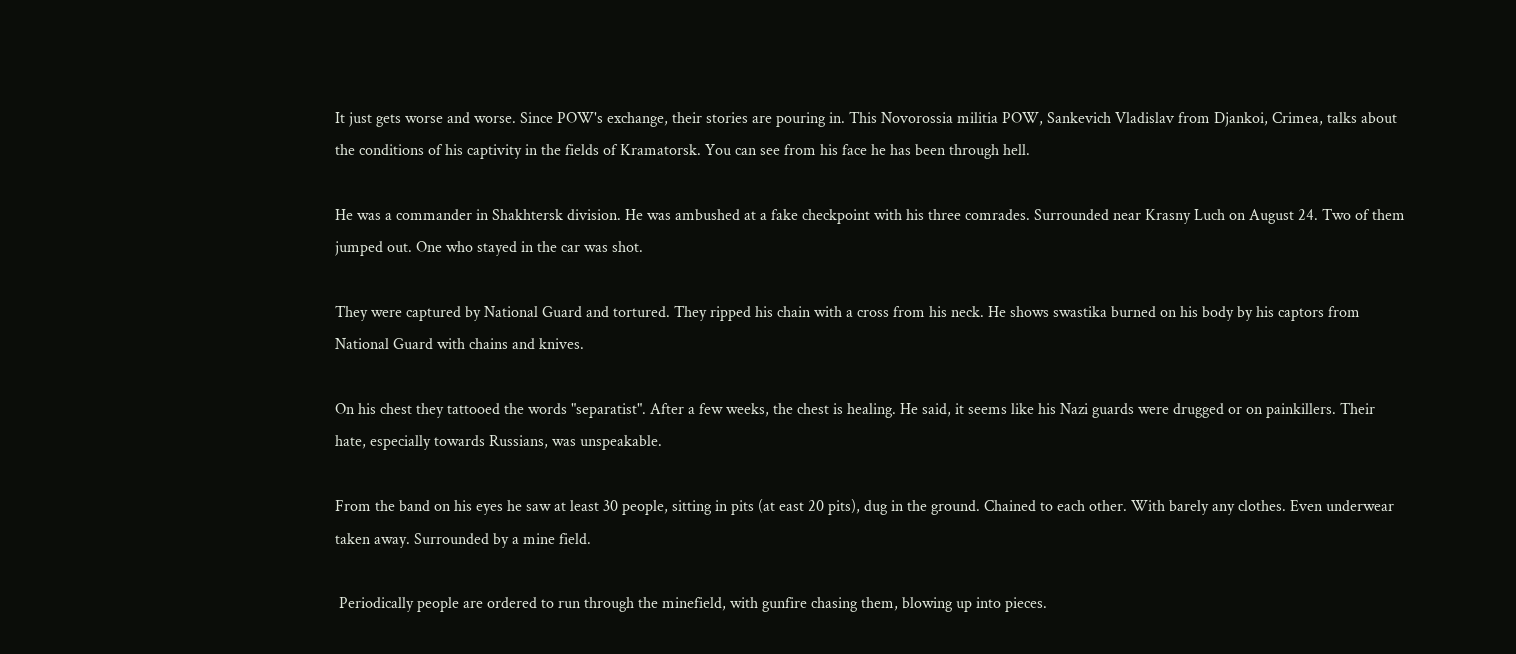It just gets worse and worse. Since POW's exchange, their stories are pouring in. This Novorossia militia POW, Sankevich Vladislav from Djankoi, Crimea, talks about the conditions of his captivity in the fields of Kramatorsk. You can see from his face he has been through hell.

He was a commander in Shakhtersk division. He was ambushed at a fake checkpoint with his three comrades. Surrounded near Krasny Luch on August 24. Two of them jumped out. One who stayed in the car was shot.

They were captured by National Guard and tortured. They ripped his chain with a cross from his neck. He shows swastika burned on his body by his captors from National Guard with chains and knives.

On his chest they tattooed the words "separatist". After a few weeks, the chest is healing. He said, it seems like his Nazi guards were drugged or on painkillers. Their hate, especially towards Russians, was unspeakable.

From the band on his eyes he saw at least 30 people, sitting in pits (at east 20 pits), dug in the ground. Chained to each other. With barely any clothes. Even underwear taken away. Surrounded by a mine field.

 Periodically people are ordered to run through the minefield, with gunfire chasing them, blowing up into pieces.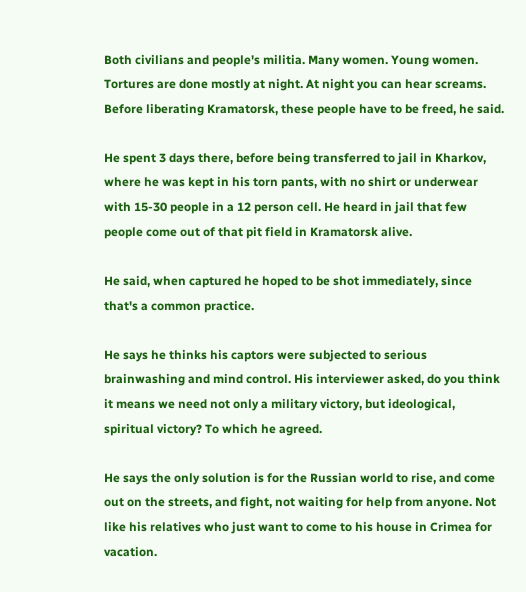Both civilians and people's militia. Many women. Young women. Tortures are done mostly at night. At night you can hear screams. Before liberating Kramatorsk, these people have to be freed, he said.

He spent 3 days there, before being transferred to jail in Kharkov, where he was kept in his torn pants, with no shirt or underwear with 15-30 people in a 12 person cell. He heard in jail that few people come out of that pit field in Kramatorsk alive.

He said, when captured he hoped to be shot immediately, since that's a common practice.

He says he thinks his captors were subjected to serious brainwashing and mind control. His interviewer asked, do you think it means we need not only a military victory, but ideological, spiritual victory? To which he agreed.

He says the only solution is for the Russian world to rise, and come out on the streets, and fight, not waiting for help from anyone. Not like his relatives who just want to come to his house in Crimea for vacation.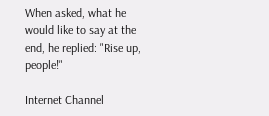When asked, what he would like to say at the end, he replied: "Rise up, people!"

Internet Channel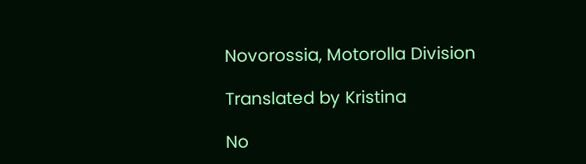Novorossia, Motorolla Division

Translated by Kristina

No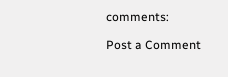comments:

Post a Comment